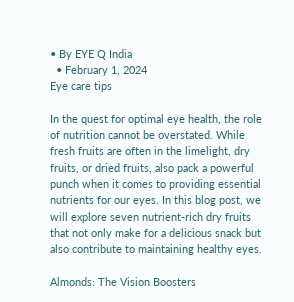• By EYE Q India
  • February 1, 2024
Eye care tips

In the quest for optimal eye health, the role of nutrition cannot be overstated. While fresh fruits are often in the limelight, dry fruits, or dried fruits, also pack a powerful punch when it comes to providing essential nutrients for our eyes. In this blog post, we will explore seven nutrient-rich dry fruits that not only make for a delicious snack but also contribute to maintaining healthy eyes.

Almonds: The Vision Boosters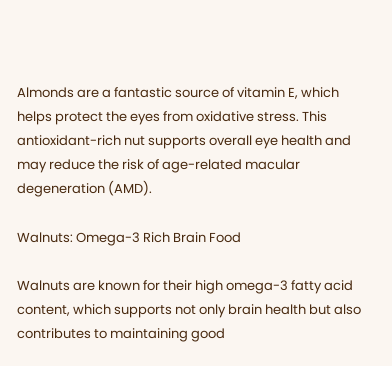Almonds are a fantastic source of vitamin E, which helps protect the eyes from oxidative stress. This antioxidant-rich nut supports overall eye health and may reduce the risk of age-related macular degeneration (AMD).

Walnuts: Omega-3 Rich Brain Food

Walnuts are known for their high omega-3 fatty acid content, which supports not only brain health but also contributes to maintaining good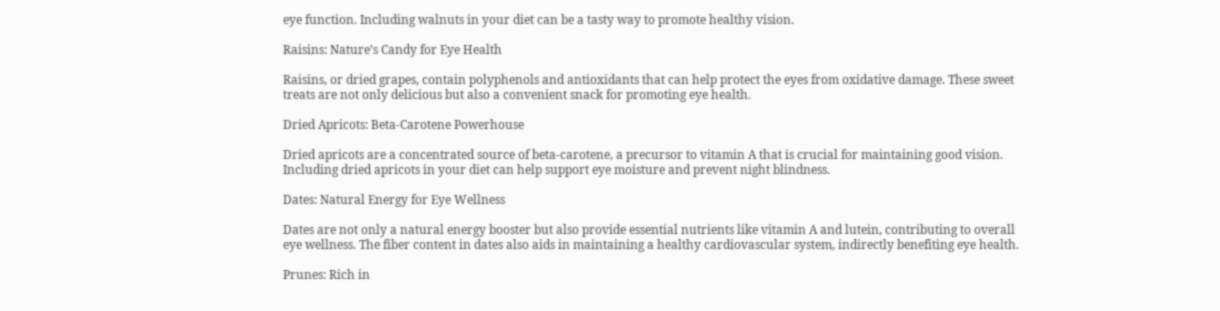eye function. Including walnuts in your diet can be a tasty way to promote healthy vision.

Raisins: Nature’s Candy for Eye Health

Raisins, or dried grapes, contain polyphenols and antioxidants that can help protect the eyes from oxidative damage. These sweet treats are not only delicious but also a convenient snack for promoting eye health.

Dried Apricots: Beta-Carotene Powerhouse

Dried apricots are a concentrated source of beta-carotene, a precursor to vitamin A that is crucial for maintaining good vision. Including dried apricots in your diet can help support eye moisture and prevent night blindness.

Dates: Natural Energy for Eye Wellness

Dates are not only a natural energy booster but also provide essential nutrients like vitamin A and lutein, contributing to overall eye wellness. The fiber content in dates also aids in maintaining a healthy cardiovascular system, indirectly benefiting eye health.

Prunes: Rich in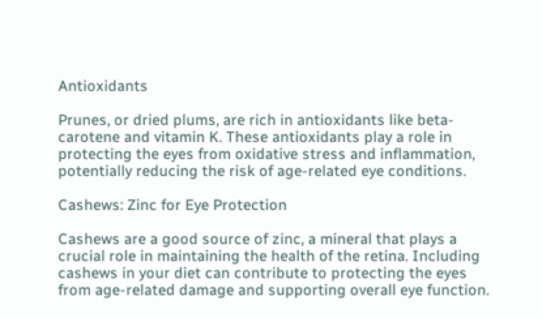Antioxidants

Prunes, or dried plums, are rich in antioxidants like beta-carotene and vitamin K. These antioxidants play a role in protecting the eyes from oxidative stress and inflammation, potentially reducing the risk of age-related eye conditions.

Cashews: Zinc for Eye Protection

Cashews are a good source of zinc, a mineral that plays a crucial role in maintaining the health of the retina. Including cashews in your diet can contribute to protecting the eyes from age-related damage and supporting overall eye function.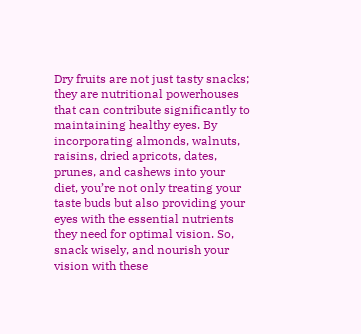Dry fruits are not just tasty snacks; they are nutritional powerhouses that can contribute significantly to maintaining healthy eyes. By incorporating almonds, walnuts, raisins, dried apricots, dates, prunes, and cashews into your diet, you’re not only treating your taste buds but also providing your eyes with the essential nutrients they need for optimal vision. So, snack wisely, and nourish your vision with these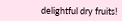delightful dry fruits!